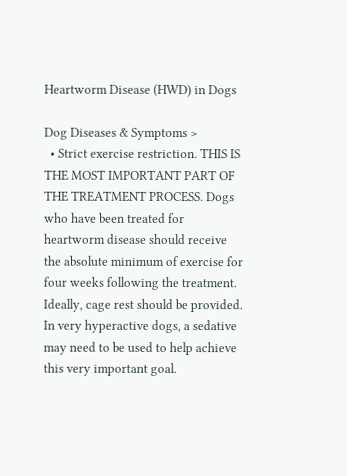Heartworm Disease (HWD) in Dogs

Dog Diseases & Symptoms >
  • Strict exercise restriction. THIS IS THE MOST IMPORTANT PART OF THE TREATMENT PROCESS. Dogs who have been treated for heartworm disease should receive the absolute minimum of exercise for four weeks following the treatment. Ideally, cage rest should be provided. In very hyperactive dogs, a sedative may need to be used to help achieve this very important goal.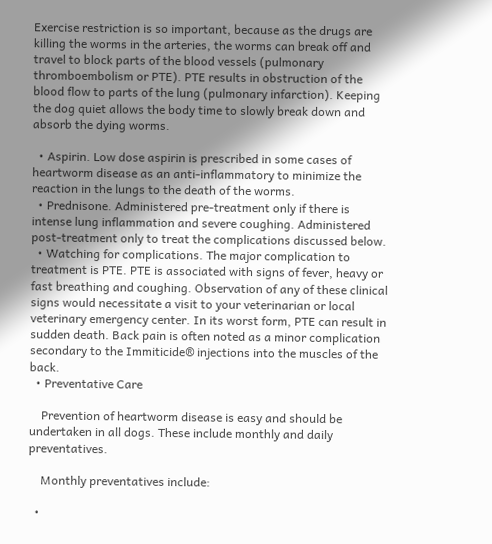Exercise restriction is so important, because as the drugs are killing the worms in the arteries, the worms can break off and travel to block parts of the blood vessels (pulmonary thromboembolism or PTE). PTE results in obstruction of the blood flow to parts of the lung (pulmonary infarction). Keeping the dog quiet allows the body time to slowly break down and absorb the dying worms.

  • Aspirin. Low dose aspirin is prescribed in some cases of heartworm disease as an anti-inflammatory to minimize the reaction in the lungs to the death of the worms.
  • Prednisone. Administered pre-treatment only if there is intense lung inflammation and severe coughing. Administered post-treatment only to treat the complications discussed below.
  • Watching for complications. The major complication to treatment is PTE. PTE is associated with signs of fever, heavy or fast breathing and coughing. Observation of any of these clinical signs would necessitate a visit to your veterinarian or local veterinary emergency center. In its worst form, PTE can result in sudden death. Back pain is often noted as a minor complication secondary to the Immiticide® injections into the muscles of the back.
  • Preventative Care

    Prevention of heartworm disease is easy and should be undertaken in all dogs. These include monthly and daily preventatives.

    Monthly preventatives include:

  •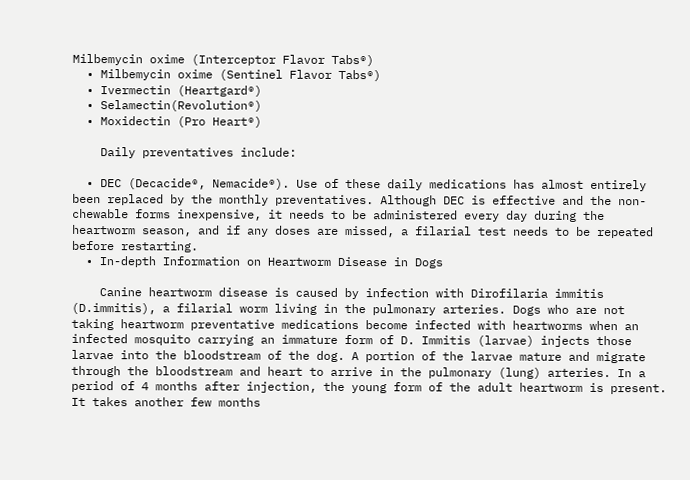Milbemycin oxime (Interceptor Flavor Tabs®)
  • Milbemycin oxime (Sentinel Flavor Tabs®)
  • Ivermectin (Heartgard®)
  • Selamectin(Revolution®)
  • Moxidectin (Pro Heart®)

    Daily preventatives include:

  • DEC (Decacide®, Nemacide®). Use of these daily medications has almost entirely been replaced by the monthly preventatives. Although DEC is effective and the non-chewable forms inexpensive, it needs to be administered every day during the heartworm season, and if any doses are missed, a filarial test needs to be repeated before restarting.
  • In-depth Information on Heartworm Disease in Dogs

    Canine heartworm disease is caused by infection with Dirofilaria immitis (D.immitis), a filarial worm living in the pulmonary arteries. Dogs who are not taking heartworm preventative medications become infected with heartworms when an infected mosquito carrying an immature form of D. Immitis (larvae) injects those larvae into the bloodstream of the dog. A portion of the larvae mature and migrate through the bloodstream and heart to arrive in the pulmonary (lung) arteries. In a period of 4 months after injection, the young form of the adult heartworm is present. It takes another few months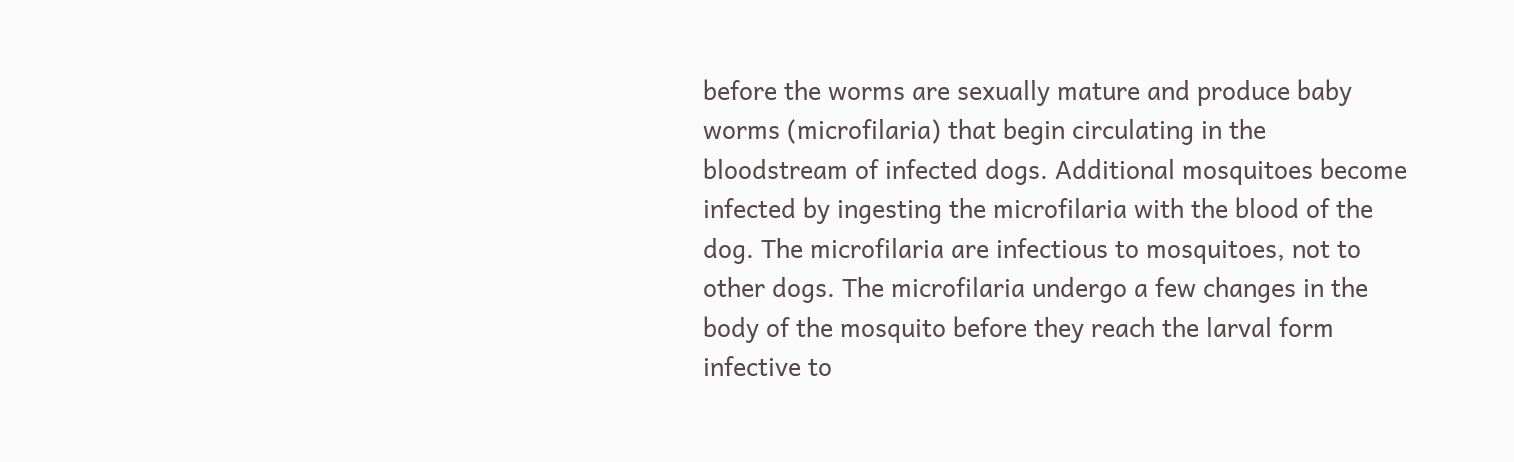before the worms are sexually mature and produce baby worms (microfilaria) that begin circulating in the bloodstream of infected dogs. Additional mosquitoes become infected by ingesting the microfilaria with the blood of the dog. The microfilaria are infectious to mosquitoes, not to other dogs. The microfilaria undergo a few changes in the body of the mosquito before they reach the larval form infective to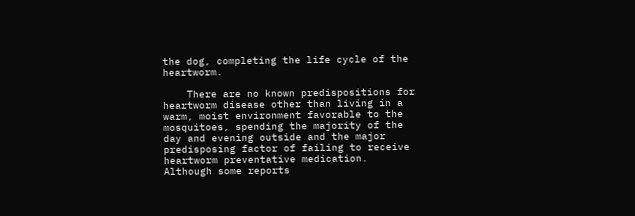the dog, completing the life cycle of the heartworm.

    There are no known predispositions for heartworm disease other than living in a warm, moist environment favorable to the mosquitoes, spending the majority of the day and evening outside and the major predisposing factor of failing to receive heartworm preventative medication. Although some reports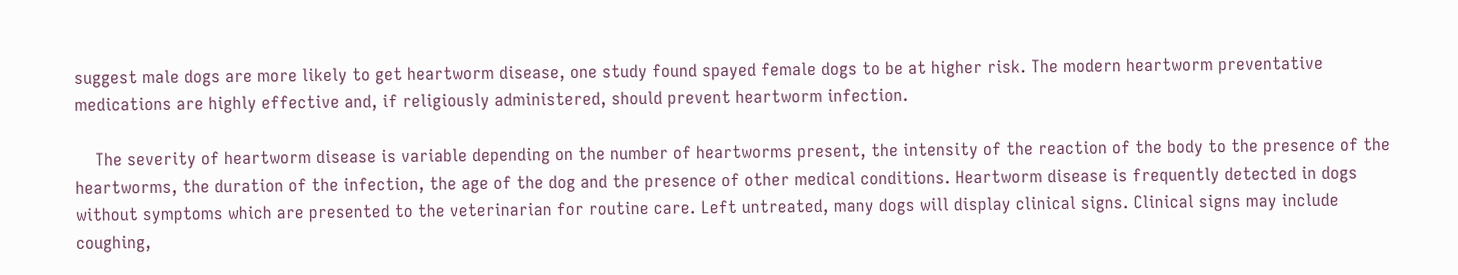suggest male dogs are more likely to get heartworm disease, one study found spayed female dogs to be at higher risk. The modern heartworm preventative medications are highly effective and, if religiously administered, should prevent heartworm infection.

    The severity of heartworm disease is variable depending on the number of heartworms present, the intensity of the reaction of the body to the presence of the heartworms, the duration of the infection, the age of the dog and the presence of other medical conditions. Heartworm disease is frequently detected in dogs without symptoms which are presented to the veterinarian for routine care. Left untreated, many dogs will display clinical signs. Clinical signs may include coughing,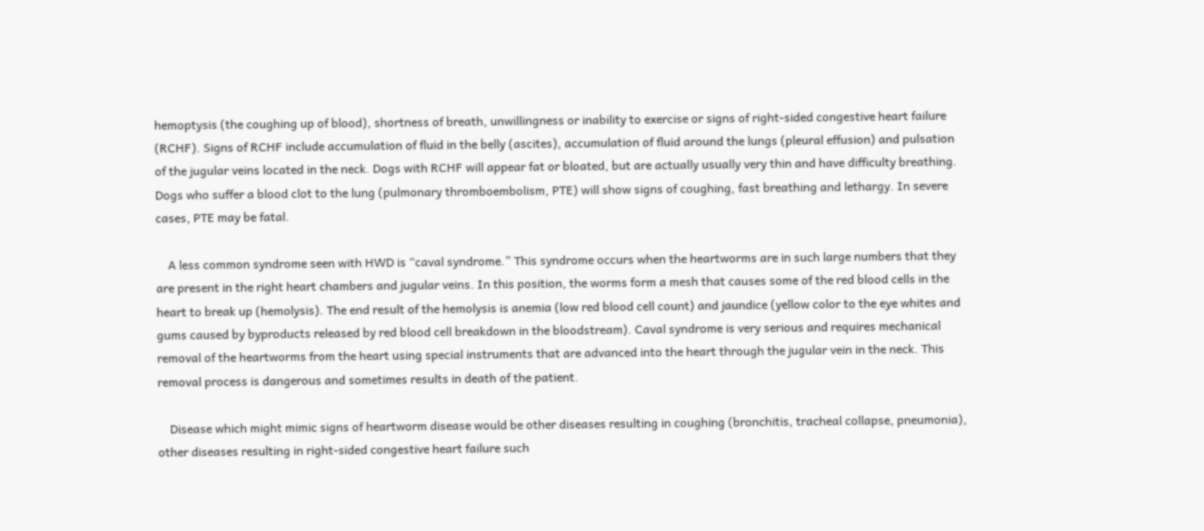hemoptysis (the coughing up of blood), shortness of breath, unwillingness or inability to exercise or signs of right-sided congestive heart failure (RCHF). Signs of RCHF include accumulation of fluid in the belly (ascites), accumulation of fluid around the lungs (pleural effusion) and pulsation of the jugular veins located in the neck. Dogs with RCHF will appear fat or bloated, but are actually usually very thin and have difficulty breathing. Dogs who suffer a blood clot to the lung (pulmonary thromboembolism, PTE) will show signs of coughing, fast breathing and lethargy. In severe cases, PTE may be fatal.

    A less common syndrome seen with HWD is “caval syndrome.” This syndrome occurs when the heartworms are in such large numbers that they are present in the right heart chambers and jugular veins. In this position, the worms form a mesh that causes some of the red blood cells in the heart to break up (hemolysis). The end result of the hemolysis is anemia (low red blood cell count) and jaundice (yellow color to the eye whites and gums caused by byproducts released by red blood cell breakdown in the bloodstream). Caval syndrome is very serious and requires mechanical removal of the heartworms from the heart using special instruments that are advanced into the heart through the jugular vein in the neck. This removal process is dangerous and sometimes results in death of the patient.

    Disease which might mimic signs of heartworm disease would be other diseases resulting in coughing (bronchitis, tracheal collapse, pneumonia), other diseases resulting in right-sided congestive heart failure such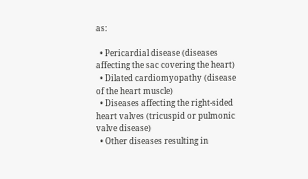as:

  • Pericardial disease (diseases affecting the sac covering the heart)
  • Dilated cardiomyopathy (disease of the heart muscle)
  • Diseases affecting the right-sided heart valves (tricuspid or pulmonic valve disease)
  • Other diseases resulting in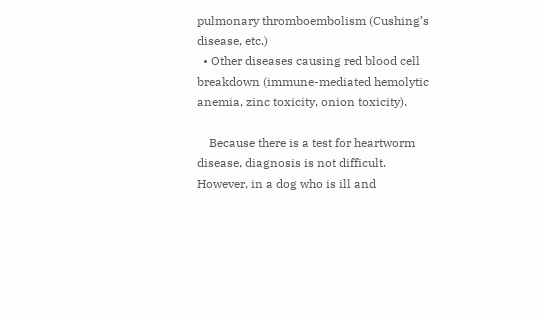pulmonary thromboembolism (Cushing’s disease, etc.)
  • Other diseases causing red blood cell breakdown (immune-mediated hemolytic anemia, zinc toxicity, onion toxicity).

    Because there is a test for heartworm disease, diagnosis is not difficult. However, in a dog who is ill and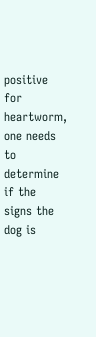positive for heartworm, one needs to determine if the signs the dog is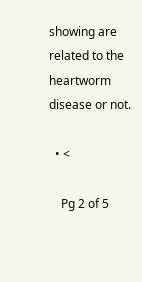showing are related to the heartworm disease or not.

  • <

    Pg 2 of 5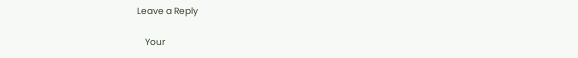Leave a Reply

    Your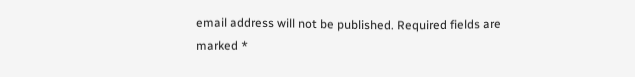email address will not be published. Required fields are marked *